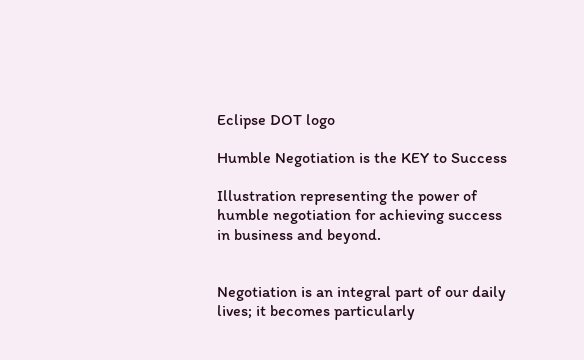Eclipse DOT logo

Humble Negotiation is the KEY to Success

Illustration representing the power of humble negotiation for achieving success in business and beyond.


Negotiation is an integral part of our daily lives; it becomes particularly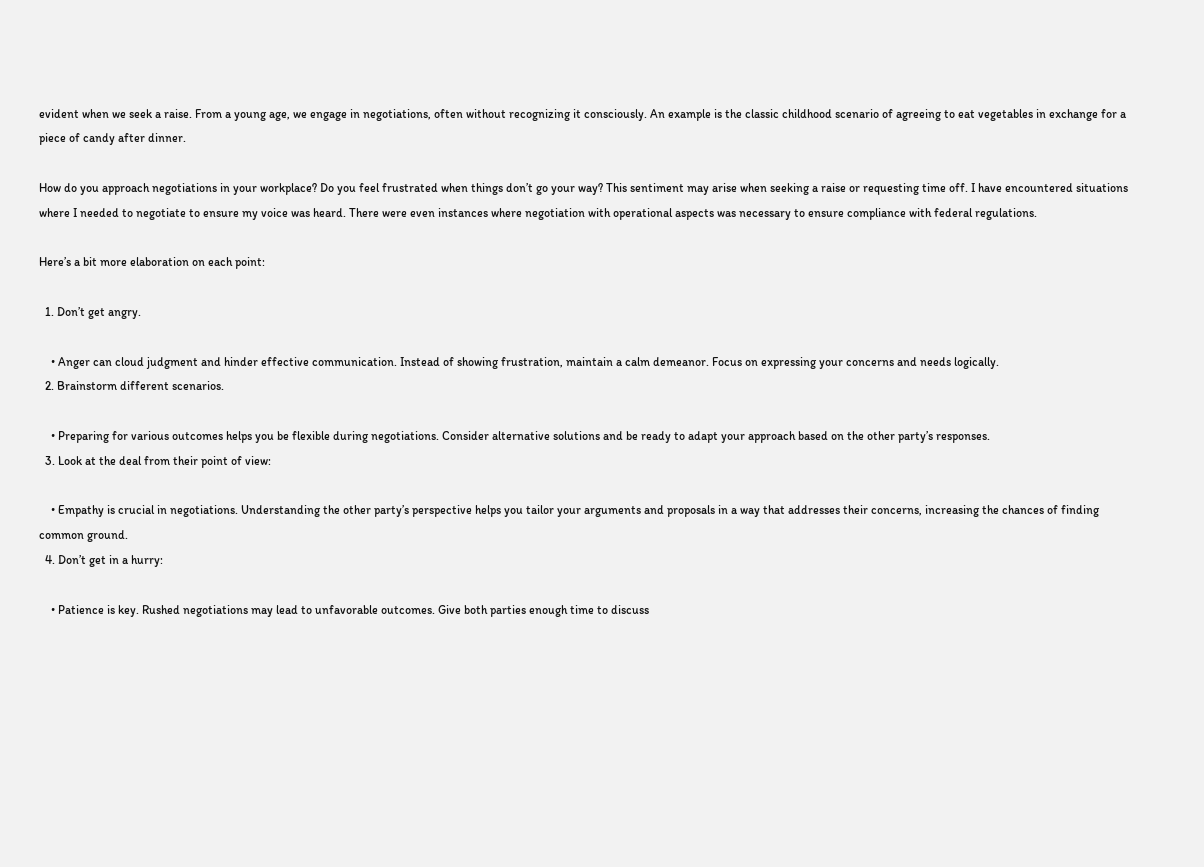evident when we seek a raise. From a young age, we engage in negotiations, often without recognizing it consciously. An example is the classic childhood scenario of agreeing to eat vegetables in exchange for a piece of candy after dinner.

How do you approach negotiations in your workplace? Do you feel frustrated when things don’t go your way? This sentiment may arise when seeking a raise or requesting time off. I have encountered situations where I needed to negotiate to ensure my voice was heard. There were even instances where negotiation with operational aspects was necessary to ensure compliance with federal regulations.

Here’s a bit more elaboration on each point:

  1. Don’t get angry.

    • Anger can cloud judgment and hinder effective communication. Instead of showing frustration, maintain a calm demeanor. Focus on expressing your concerns and needs logically.
  2. Brainstorm different scenarios.

    • Preparing for various outcomes helps you be flexible during negotiations. Consider alternative solutions and be ready to adapt your approach based on the other party’s responses.
  3. Look at the deal from their point of view:

    • Empathy is crucial in negotiations. Understanding the other party’s perspective helps you tailor your arguments and proposals in a way that addresses their concerns, increasing the chances of finding common ground.
  4. Don’t get in a hurry:

    • Patience is key. Rushed negotiations may lead to unfavorable outcomes. Give both parties enough time to discuss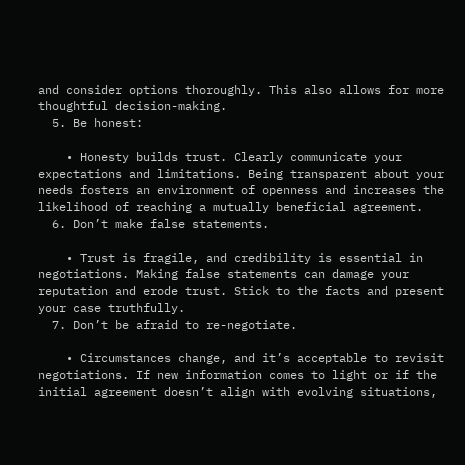and consider options thoroughly. This also allows for more thoughtful decision-making.
  5. Be honest:

    • Honesty builds trust. Clearly communicate your expectations and limitations. Being transparent about your needs fosters an environment of openness and increases the likelihood of reaching a mutually beneficial agreement.
  6. Don’t make false statements.

    • Trust is fragile, and credibility is essential in negotiations. Making false statements can damage your reputation and erode trust. Stick to the facts and present your case truthfully.
  7. Don’t be afraid to re-negotiate.

    • Circumstances change, and it’s acceptable to revisit negotiations. If new information comes to light or if the initial agreement doesn’t align with evolving situations,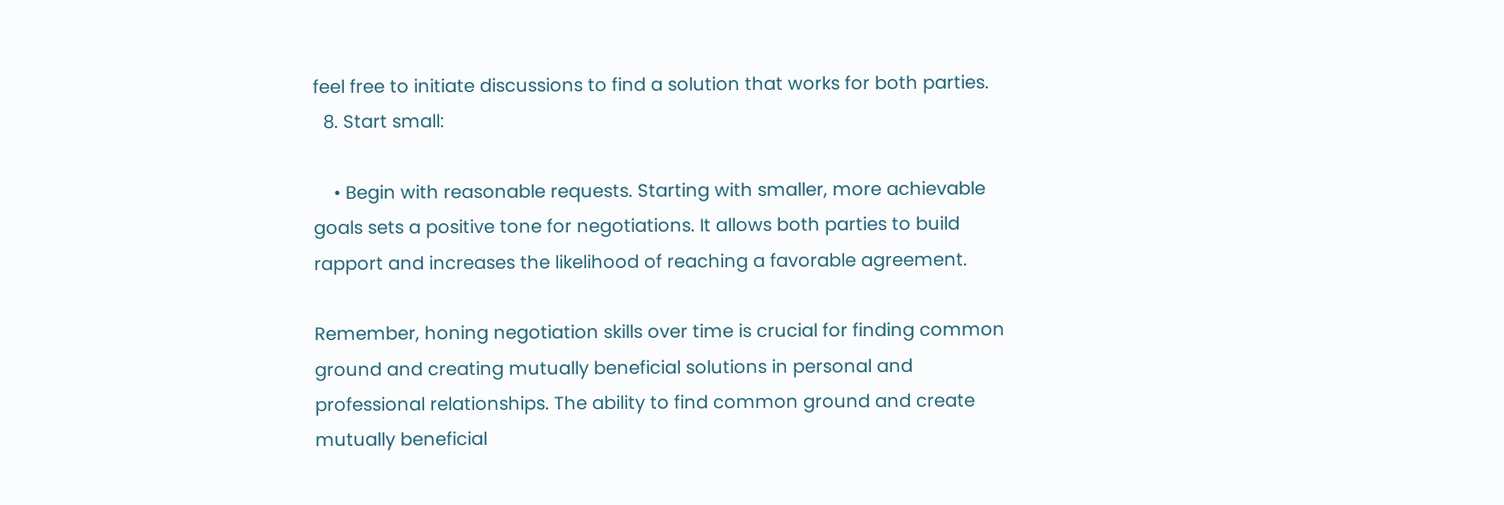feel free to initiate discussions to find a solution that works for both parties.
  8. Start small:

    • Begin with reasonable requests. Starting with smaller, more achievable goals sets a positive tone for negotiations. It allows both parties to build rapport and increases the likelihood of reaching a favorable agreement.

Remember, honing negotiation skills over time is crucial for finding common ground and creating mutually beneficial solutions in personal and professional relationships. The ability to find common ground and create mutually beneficial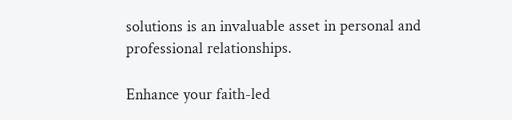solutions is an invaluable asset in personal and professional relationships.

Enhance your faith-led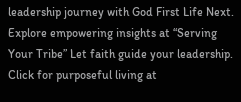leadership journey with God First Life Next. Explore empowering insights at “Serving Your Tribe” Let faith guide your leadership. Click for purposeful living at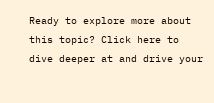Ready to explore more about this topic? Click here to dive deeper at and drive your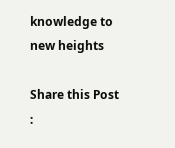knowledge to new heights

Share this Post :